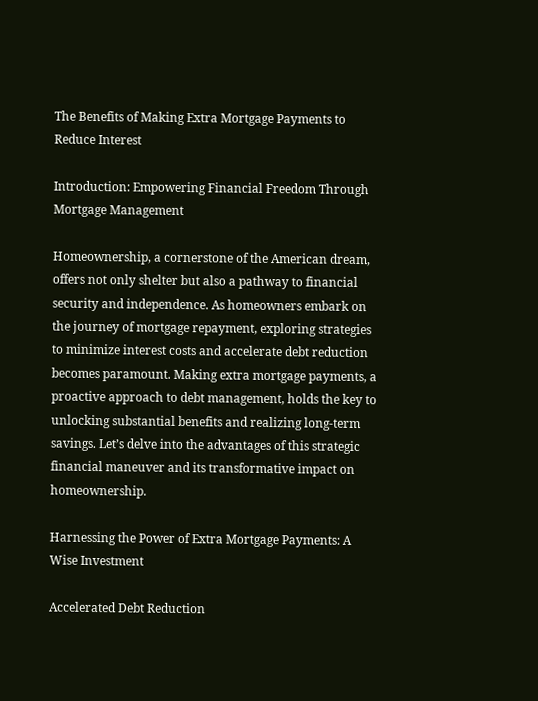The Benefits of Making Extra Mortgage Payments to Reduce Interest

Introduction: Empowering Financial Freedom Through Mortgage Management

Homeownership, a cornerstone of the American dream, offers not only shelter but also a pathway to financial security and independence. As homeowners embark on the journey of mortgage repayment, exploring strategies to minimize interest costs and accelerate debt reduction becomes paramount. Making extra mortgage payments, a proactive approach to debt management, holds the key to unlocking substantial benefits and realizing long-term savings. Let’s delve into the advantages of this strategic financial maneuver and its transformative impact on homeownership.

Harnessing the Power of Extra Mortgage Payments: A Wise Investment

Accelerated Debt Reduction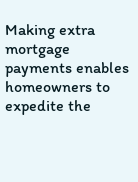Making extra mortgage payments enables homeowners to expedite the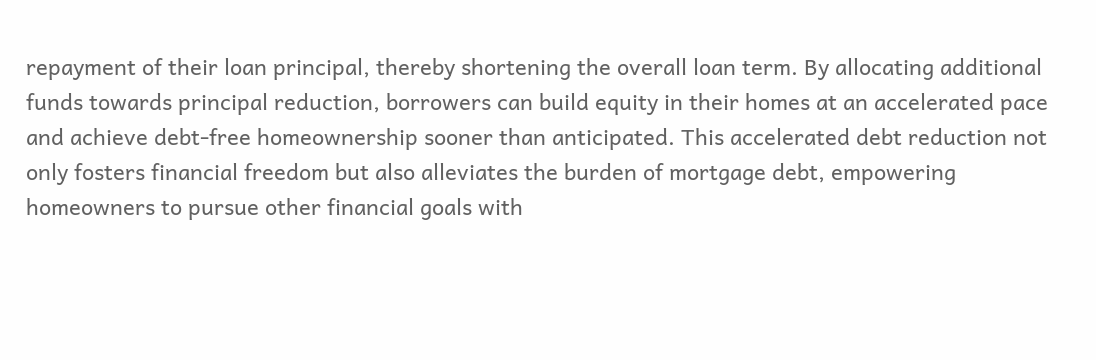repayment of their loan principal, thereby shortening the overall loan term. By allocating additional funds towards principal reduction, borrowers can build equity in their homes at an accelerated pace and achieve debt-free homeownership sooner than anticipated. This accelerated debt reduction not only fosters financial freedom but also alleviates the burden of mortgage debt, empowering homeowners to pursue other financial goals with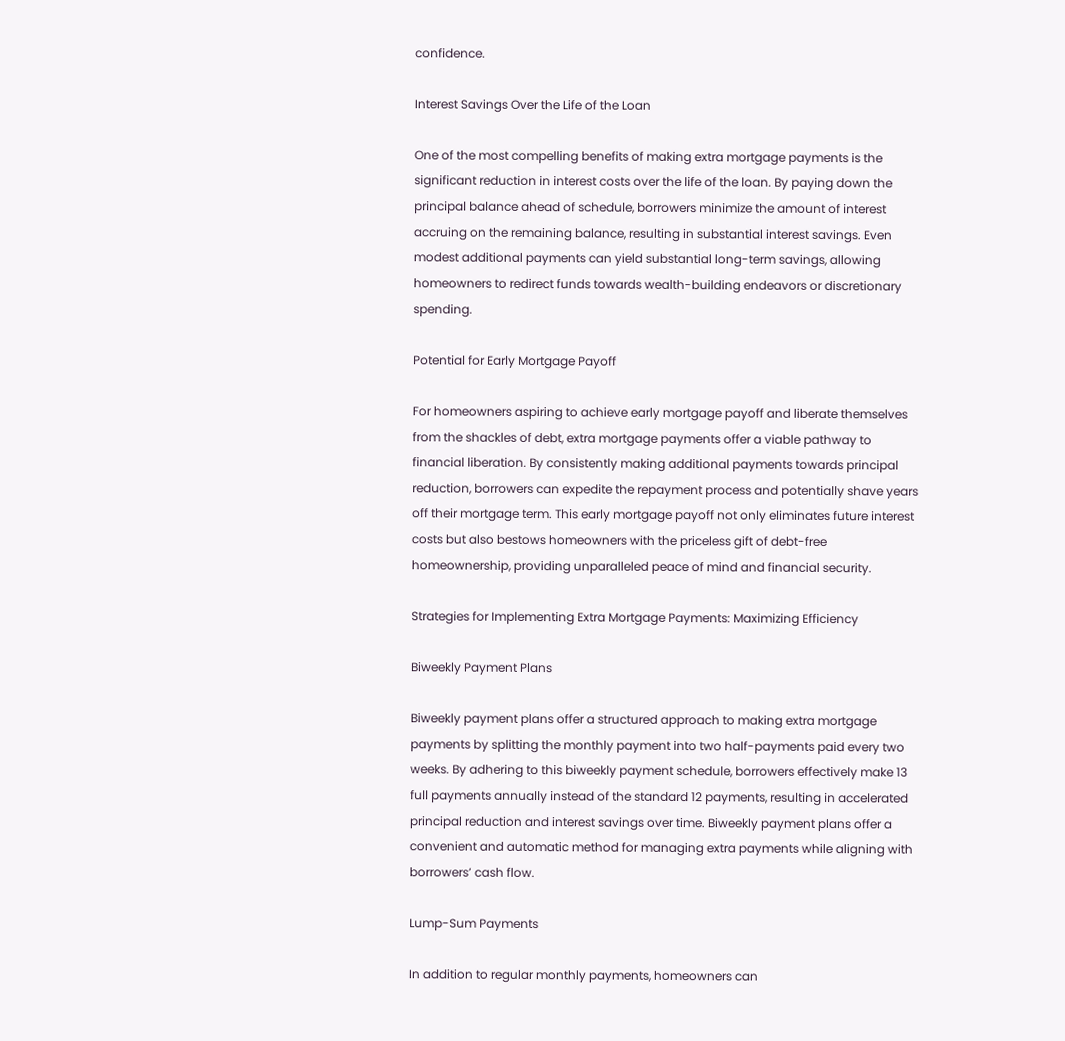confidence.

Interest Savings Over the Life of the Loan

One of the most compelling benefits of making extra mortgage payments is the significant reduction in interest costs over the life of the loan. By paying down the principal balance ahead of schedule, borrowers minimize the amount of interest accruing on the remaining balance, resulting in substantial interest savings. Even modest additional payments can yield substantial long-term savings, allowing homeowners to redirect funds towards wealth-building endeavors or discretionary spending.

Potential for Early Mortgage Payoff

For homeowners aspiring to achieve early mortgage payoff and liberate themselves from the shackles of debt, extra mortgage payments offer a viable pathway to financial liberation. By consistently making additional payments towards principal reduction, borrowers can expedite the repayment process and potentially shave years off their mortgage term. This early mortgage payoff not only eliminates future interest costs but also bestows homeowners with the priceless gift of debt-free homeownership, providing unparalleled peace of mind and financial security.

Strategies for Implementing Extra Mortgage Payments: Maximizing Efficiency

Biweekly Payment Plans

Biweekly payment plans offer a structured approach to making extra mortgage payments by splitting the monthly payment into two half-payments paid every two weeks. By adhering to this biweekly payment schedule, borrowers effectively make 13 full payments annually instead of the standard 12 payments, resulting in accelerated principal reduction and interest savings over time. Biweekly payment plans offer a convenient and automatic method for managing extra payments while aligning with borrowers’ cash flow.

Lump-Sum Payments

In addition to regular monthly payments, homeowners can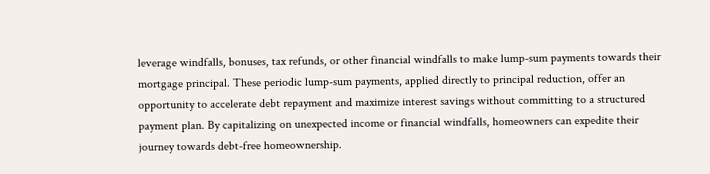leverage windfalls, bonuses, tax refunds, or other financial windfalls to make lump-sum payments towards their mortgage principal. These periodic lump-sum payments, applied directly to principal reduction, offer an opportunity to accelerate debt repayment and maximize interest savings without committing to a structured payment plan. By capitalizing on unexpected income or financial windfalls, homeowners can expedite their journey towards debt-free homeownership.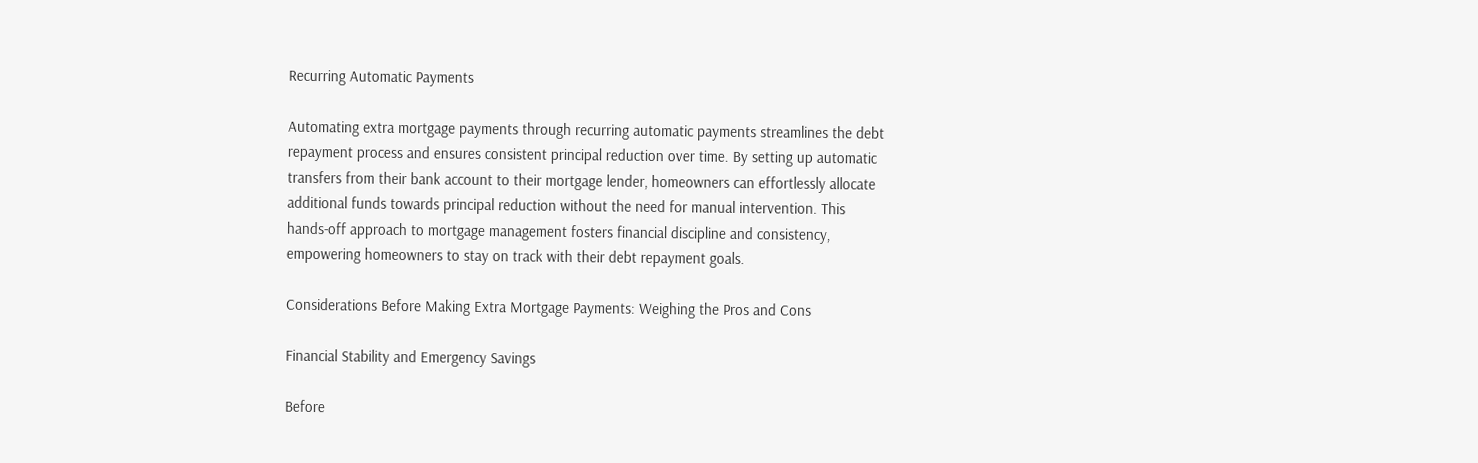Recurring Automatic Payments

Automating extra mortgage payments through recurring automatic payments streamlines the debt repayment process and ensures consistent principal reduction over time. By setting up automatic transfers from their bank account to their mortgage lender, homeowners can effortlessly allocate additional funds towards principal reduction without the need for manual intervention. This hands-off approach to mortgage management fosters financial discipline and consistency, empowering homeowners to stay on track with their debt repayment goals.

Considerations Before Making Extra Mortgage Payments: Weighing the Pros and Cons

Financial Stability and Emergency Savings

Before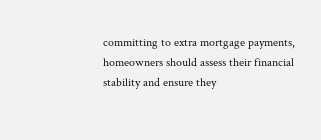committing to extra mortgage payments, homeowners should assess their financial stability and ensure they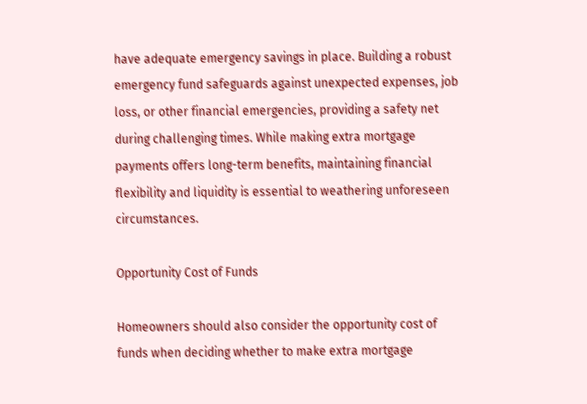have adequate emergency savings in place. Building a robust emergency fund safeguards against unexpected expenses, job loss, or other financial emergencies, providing a safety net during challenging times. While making extra mortgage payments offers long-term benefits, maintaining financial flexibility and liquidity is essential to weathering unforeseen circumstances.

Opportunity Cost of Funds

Homeowners should also consider the opportunity cost of funds when deciding whether to make extra mortgage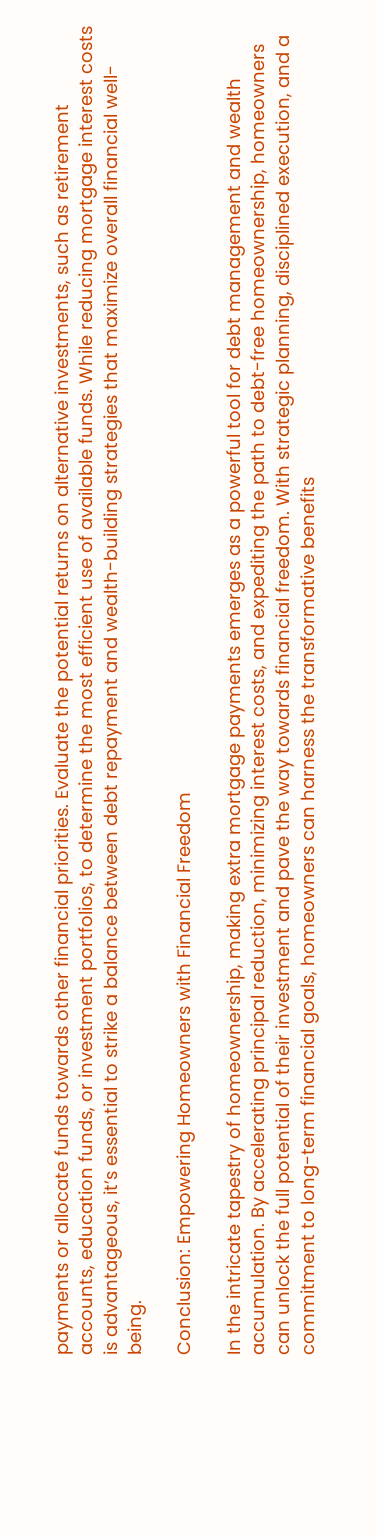payments or allocate funds towards other financial priorities. Evaluate the potential returns on alternative investments, such as retirement accounts, education funds, or investment portfolios, to determine the most efficient use of available funds. While reducing mortgage interest costs is advantageous, it’s essential to strike a balance between debt repayment and wealth-building strategies that maximize overall financial well-being.

Conclusion: Empowering Homeowners with Financial Freedom

In the intricate tapestry of homeownership, making extra mortgage payments emerges as a powerful tool for debt management and wealth accumulation. By accelerating principal reduction, minimizing interest costs, and expediting the path to debt-free homeownership, homeowners can unlock the full potential of their investment and pave the way towards financial freedom. With strategic planning, disciplined execution, and a commitment to long-term financial goals, homeowners can harness the transformative benefits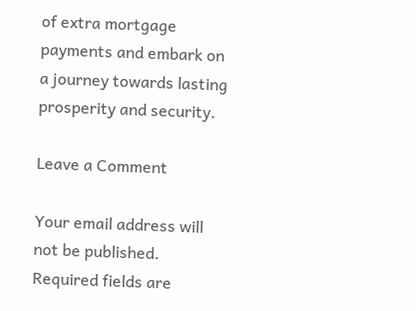of extra mortgage payments and embark on a journey towards lasting prosperity and security.

Leave a Comment

Your email address will not be published. Required fields are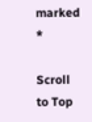marked *

Scroll to Top